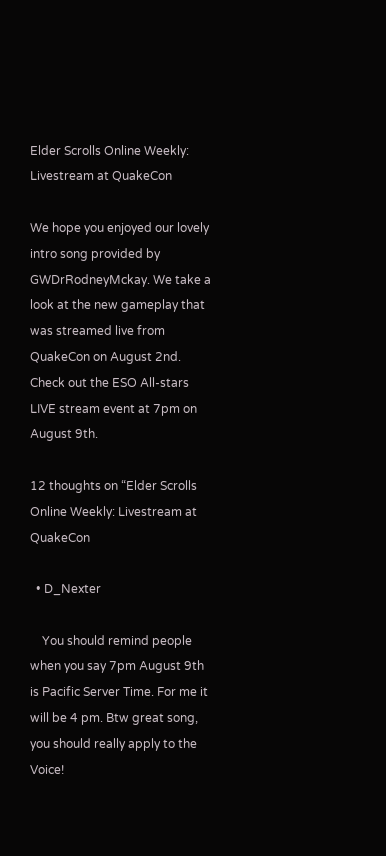Elder Scrolls Online Weekly: Livestream at QuakeCon

We hope you enjoyed our lovely intro song provided by GWDrRodneyMckay. We take a look at the new gameplay that was streamed live from QuakeCon on August 2nd. Check out the ESO All-stars LIVE stream event at 7pm on August 9th.

12 thoughts on “Elder Scrolls Online Weekly: Livestream at QuakeCon

  • D_Nexter

    You should remind people when you say 7pm August 9th is Pacific Server Time. For me it will be 4 pm. Btw great song, you should really apply to the Voice!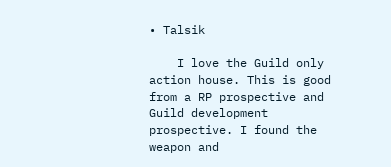• Talsik

    I love the Guild only action house. This is good from a RP prospective and Guild development prospective. I found the weapon and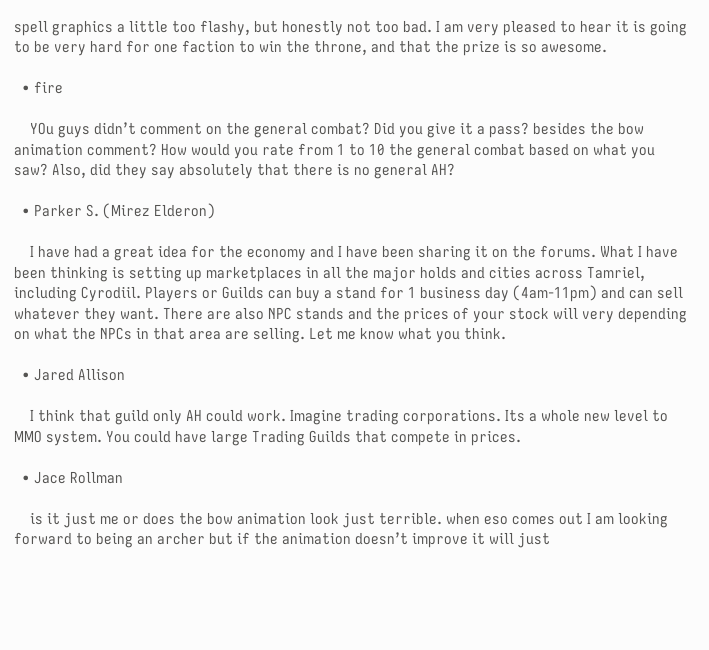spell graphics a little too flashy, but honestly not too bad. I am very pleased to hear it is going to be very hard for one faction to win the throne, and that the prize is so awesome.

  • fire

    YOu guys didn’t comment on the general combat? Did you give it a pass? besides the bow animation comment? How would you rate from 1 to 10 the general combat based on what you saw? Also, did they say absolutely that there is no general AH?

  • Parker S. (Mirez Elderon)

    I have had a great idea for the economy and I have been sharing it on the forums. What I have been thinking is setting up marketplaces in all the major holds and cities across Tamriel, including Cyrodiil. Players or Guilds can buy a stand for 1 business day (4am-11pm) and can sell whatever they want. There are also NPC stands and the prices of your stock will very depending on what the NPCs in that area are selling. Let me know what you think.

  • Jared Allison

    I think that guild only AH could work. Imagine trading corporations. Its a whole new level to MMO system. You could have large Trading Guilds that compete in prices.

  • Jace Rollman

    is it just me or does the bow animation look just terrible. when eso comes out I am looking forward to being an archer but if the animation doesn’t improve it will just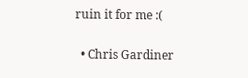ruin it for me :(

  • Chris Gardiner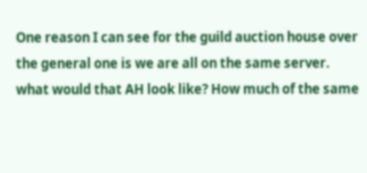One reason I can see for the guild auction house over the general one is we are all on the same server. what would that AH look like? How much of the same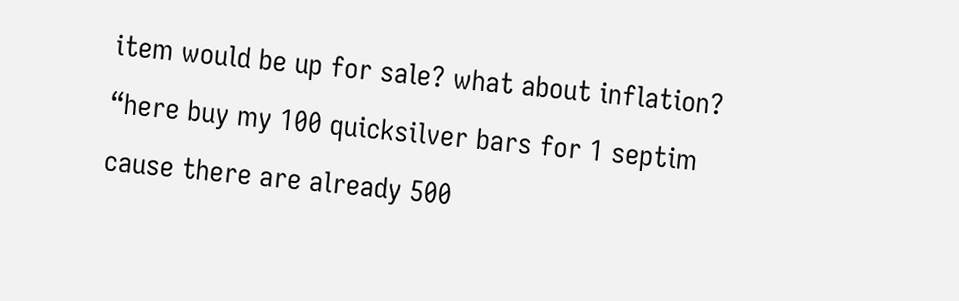item would be up for sale? what about inflation? “here buy my 100 quicksilver bars for 1 septim cause there are already 500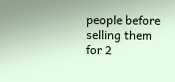people before selling them for 2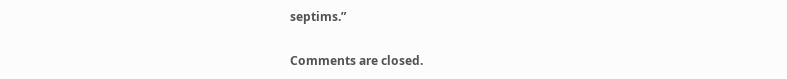septims.”

Comments are closed.